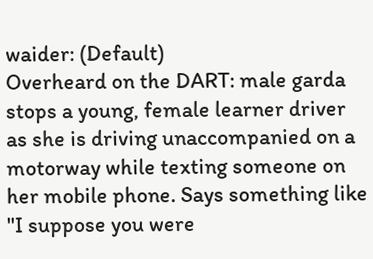waider: (Default)
Overheard on the DART: male garda stops a young, female learner driver as she is driving unaccompanied on a motorway while texting someone on her mobile phone. Says something like "I suppose you were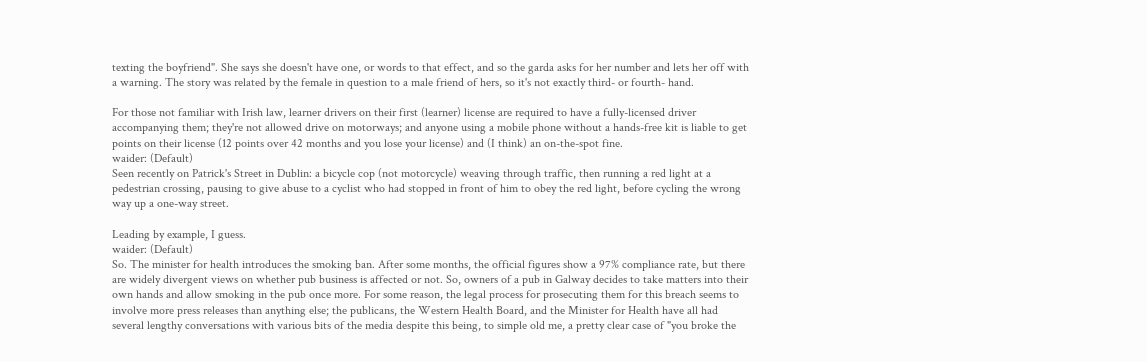texting the boyfriend". She says she doesn't have one, or words to that effect, and so the garda asks for her number and lets her off with a warning. The story was related by the female in question to a male friend of hers, so it's not exactly third- or fourth- hand.

For those not familiar with Irish law, learner drivers on their first (learner) license are required to have a fully-licensed driver accompanying them; they're not allowed drive on motorways; and anyone using a mobile phone without a hands-free kit is liable to get points on their license (12 points over 42 months and you lose your license) and (I think) an on-the-spot fine.
waider: (Default)
Seen recently on Patrick's Street in Dublin: a bicycle cop (not motorcycle) weaving through traffic, then running a red light at a pedestrian crossing, pausing to give abuse to a cyclist who had stopped in front of him to obey the red light, before cycling the wrong way up a one-way street.

Leading by example, I guess.
waider: (Default)
So. The minister for health introduces the smoking ban. After some months, the official figures show a 97% compliance rate, but there are widely divergent views on whether pub business is affected or not. So, owners of a pub in Galway decides to take matters into their own hands and allow smoking in the pub once more. For some reason, the legal process for prosecuting them for this breach seems to involve more press releases than anything else; the publicans, the Western Health Board, and the Minister for Health have all had several lengthy conversations with various bits of the media despite this being, to simple old me, a pretty clear case of "you broke the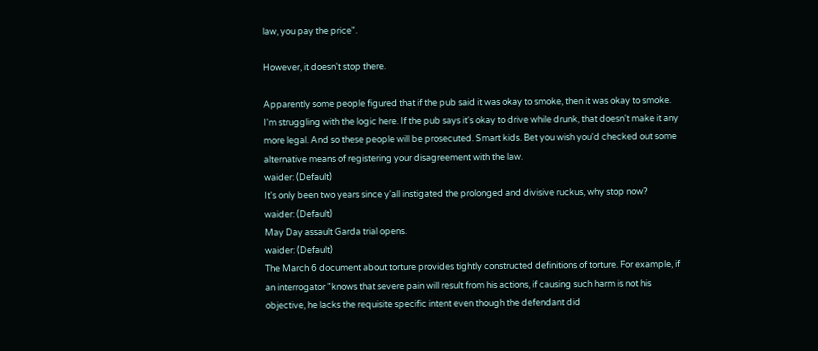law, you pay the price".

However, it doesn't stop there.

Apparently some people figured that if the pub said it was okay to smoke, then it was okay to smoke. I'm struggling with the logic here. If the pub says it's okay to drive while drunk, that doesn't make it any more legal. And so these people will be prosecuted. Smart kids. Bet you wish you'd checked out some alternative means of registering your disagreement with the law.
waider: (Default)
It's only been two years since y'all instigated the prolonged and divisive ruckus, why stop now?
waider: (Default)
May Day assault Garda trial opens.
waider: (Default)
The March 6 document about torture provides tightly constructed definitions of torture. For example, if an interrogator "knows that severe pain will result from his actions, if causing such harm is not his objective, he lacks the requisite specific intent even though the defendant did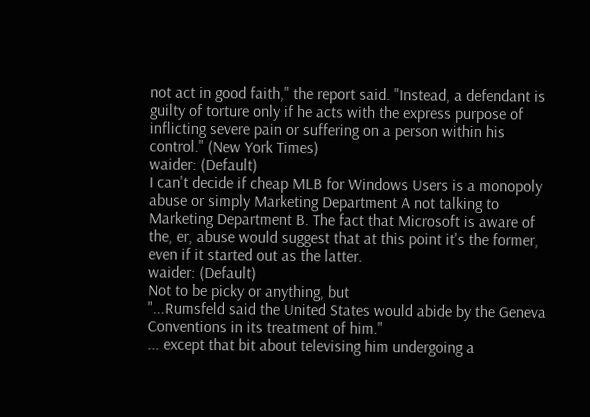not act in good faith," the report said. "Instead, a defendant is guilty of torture only if he acts with the express purpose of inflicting severe pain or suffering on a person within his control." (New York Times)
waider: (Default)
I can't decide if cheap MLB for Windows Users is a monopoly abuse or simply Marketing Department A not talking to Marketing Department B. The fact that Microsoft is aware of the, er, abuse would suggest that at this point it's the former, even if it started out as the latter.
waider: (Default)
Not to be picky or anything, but
"...Rumsfeld said the United States would abide by the Geneva Conventions in its treatment of him."
... except that bit about televising him undergoing a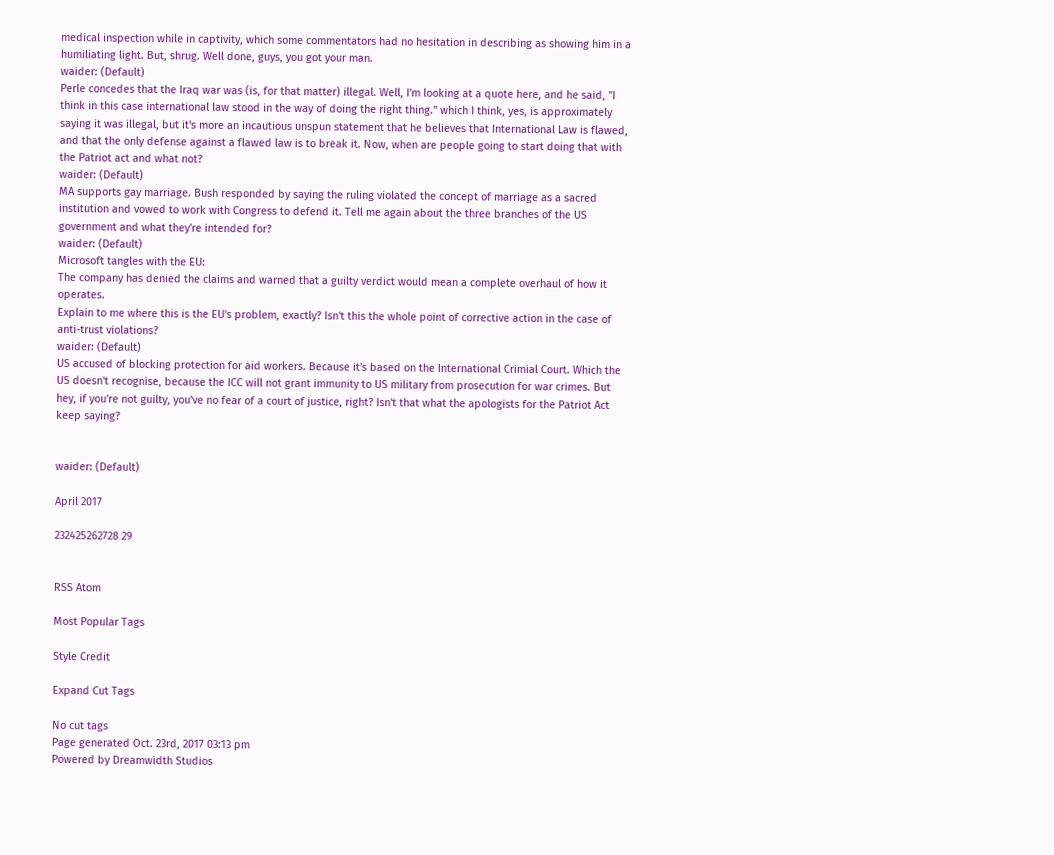medical inspection while in captivity, which some commentators had no hesitation in describing as showing him in a humiliating light. But, shrug. Well done, guys, you got your man.
waider: (Default)
Perle concedes that the Iraq war was (is, for that matter) illegal. Well, I'm looking at a quote here, and he said, "I think in this case international law stood in the way of doing the right thing." which I think, yes, is approximately saying it was illegal, but it's more an incautious unspun statement that he believes that International Law is flawed, and that the only defense against a flawed law is to break it. Now, when are people going to start doing that with the Patriot act and what not?
waider: (Default)
MA supports gay marriage. Bush responded by saying the ruling violated the concept of marriage as a sacred institution and vowed to work with Congress to defend it. Tell me again about the three branches of the US government and what they're intended for?
waider: (Default)
Microsoft tangles with the EU:
The company has denied the claims and warned that a guilty verdict would mean a complete overhaul of how it operates.
Explain to me where this is the EU's problem, exactly? Isn't this the whole point of corrective action in the case of anti-trust violations?
waider: (Default)
US accused of blocking protection for aid workers. Because it's based on the International Crimial Court. Which the US doesn't recognise, because the ICC will not grant immunity to US military from prosecution for war crimes. But hey, if you're not guilty, you've no fear of a court of justice, right? Isn't that what the apologists for the Patriot Act keep saying?


waider: (Default)

April 2017

232425262728 29


RSS Atom

Most Popular Tags

Style Credit

Expand Cut Tags

No cut tags
Page generated Oct. 23rd, 2017 03:13 pm
Powered by Dreamwidth Studios